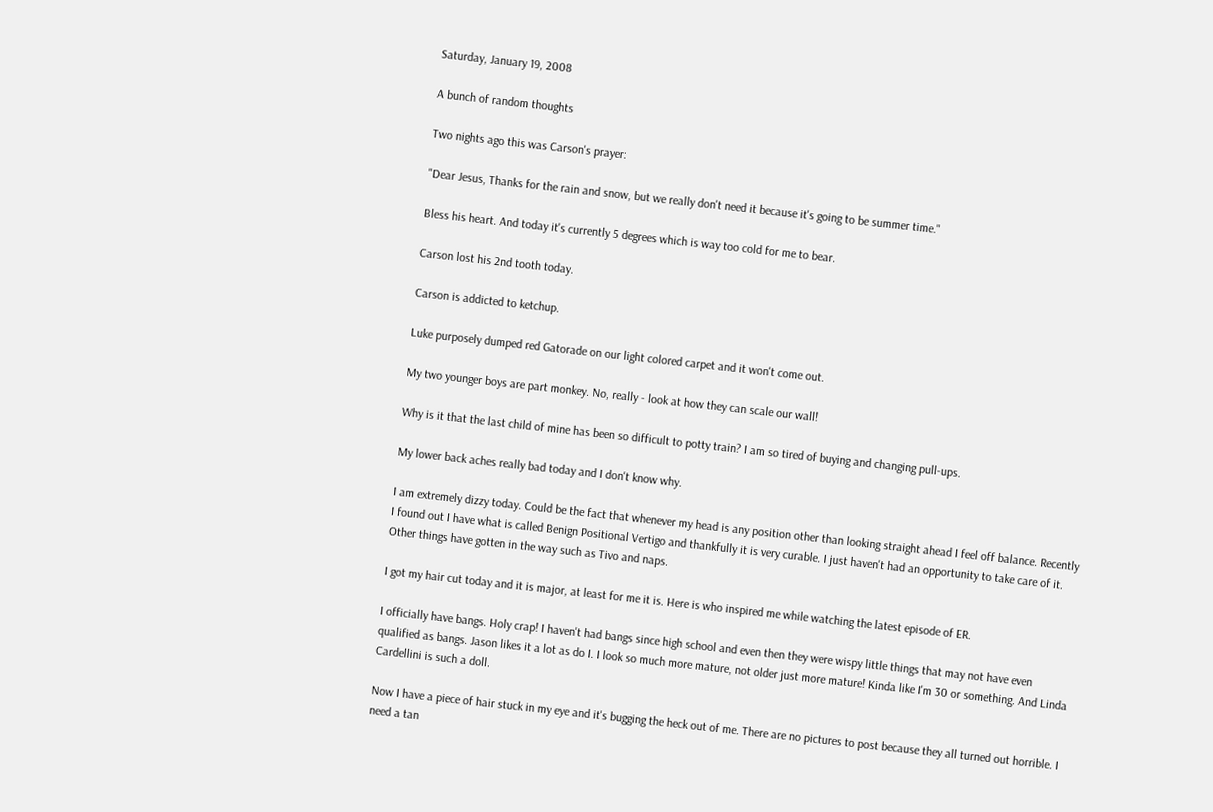Saturday, January 19, 2008

A bunch of random thoughts

Two nights ago this was Carson's prayer:

"Dear Jesus, Thanks for the rain and snow, but we really don't need it because it's going to be summer time."

Bless his heart. And today it's currently 5 degrees which is way too cold for me to bear.

Carson lost his 2nd tooth today.

Carson is addicted to ketchup.

Luke purposely dumped red Gatorade on our light colored carpet and it won't come out.

My two younger boys are part monkey. No, really - look at how they can scale our wall!

Why is it that the last child of mine has been so difficult to potty train? I am so tired of buying and changing pull-ups.

My lower back aches really bad today and I don't know why.

I am extremely dizzy today. Could be the fact that whenever my head is any position other than looking straight ahead I feel off balance. Recently I found out I have what is called Benign Positional Vertigo and thankfully it is very curable. I just haven't had an opportunity to take care of it. Other things have gotten in the way such as Tivo and naps.

I got my hair cut today and it is major, at least for me it is. Here is who inspired me while watching the latest episode of ER.

I officially have bangs. Holy crap! I haven't had bangs since high school and even then they were wispy little things that may not have even qualified as bangs. Jason likes it a lot as do I. I look so much more mature, not older just more mature! Kinda like I'm 30 or something. And Linda Cardellini is such a doll.

Now I have a piece of hair stuck in my eye and it's bugging the heck out of me. There are no pictures to post because they all turned out horrible. I need a tan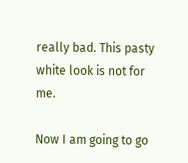really bad. This pasty white look is not for me.

Now I am going to go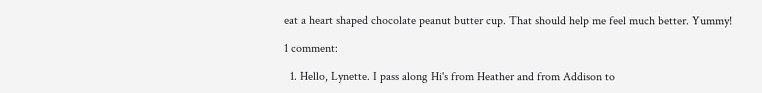eat a heart shaped chocolate peanut butter cup. That should help me feel much better. Yummy!

1 comment:

  1. Hello, Lynette. I pass along Hi's from Heather and from Addison to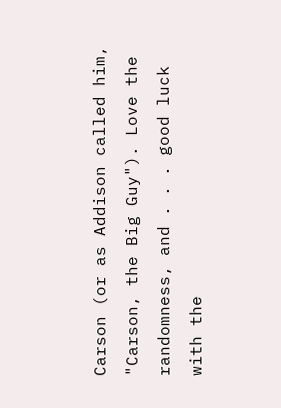Carson (or as Addison called him, "Carson, the Big Guy"). Love the randomness, and . . . good luck with the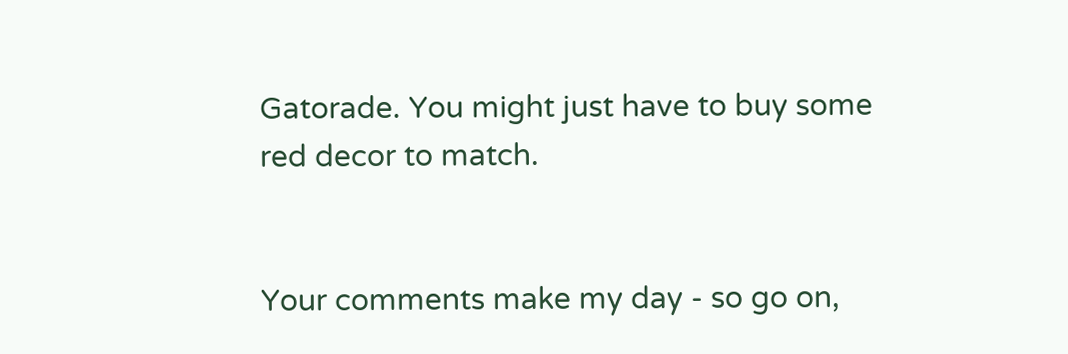Gatorade. You might just have to buy some red decor to match.


Your comments make my day - so go on,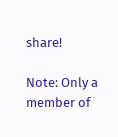share!

Note: Only a member of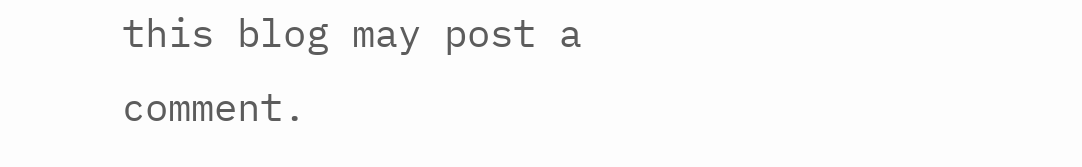this blog may post a comment.